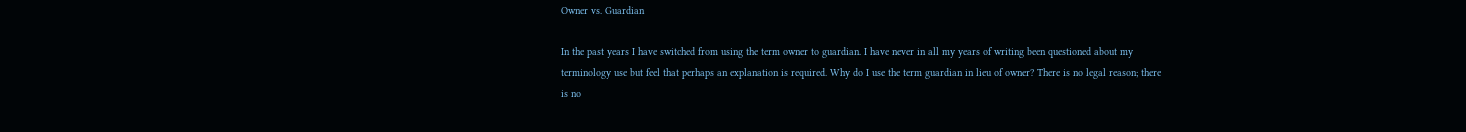Owner vs. Guardian

In the past years I have switched from using the term owner to guardian. I have never in all my years of writing been questioned about my terminology use but feel that perhaps an explanation is required. Why do I use the term guardian in lieu of owner? There is no legal reason; there is no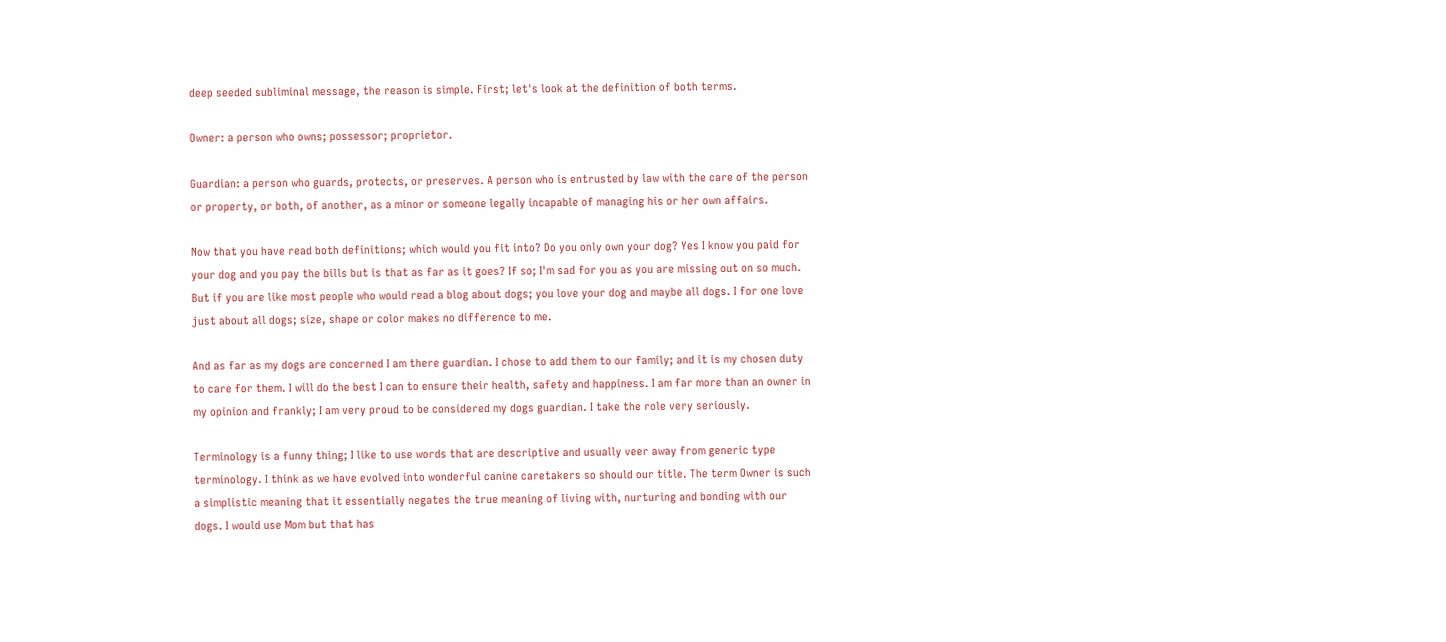deep seeded subliminal message, the reason is simple. First; let's look at the definition of both terms.

Owner: a person who owns; possessor; proprietor.

Guardian: a person who guards, protects, or preserves. A person who is entrusted by law with the care of the person or property, or both, of another, as a minor or someone legally incapable of managing his or her own affairs.

Now that you have read both definitions; which would you fit into? Do you only own your dog? Yes I know you paid for your dog and you pay the bills but is that as far as it goes? If so; I'm sad for you as you are missing out on so much. But if you are like most people who would read a blog about dogs; you love your dog and maybe all dogs. I for one love just about all dogs; size, shape or color makes no difference to me.

And as far as my dogs are concerned I am there guardian. I chose to add them to our family; and it is my chosen duty to care for them. I will do the best I can to ensure their health, safety and happiness. I am far more than an owner in my opinion and frankly; I am very proud to be considered my dogs guardian. I take the role very seriously.

Terminology is a funny thing; I like to use words that are descriptive and usually veer away from generic type terminology. I think as we have evolved into wonderful canine caretakers so should our title. The term Owner is such a simplistic meaning that it essentially negates the true meaning of living with, nurturing and bonding with our dogs. I would use Mom but that has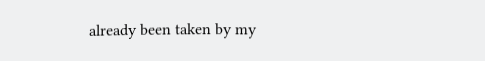already been taken by my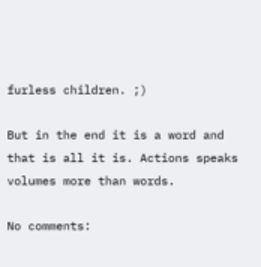furless children. ;)

But in the end it is a word and that is all it is. Actions speaks volumes more than words.

No comments: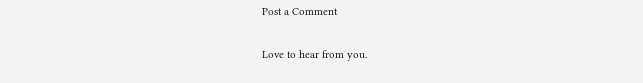Post a Comment

Love to hear from you.